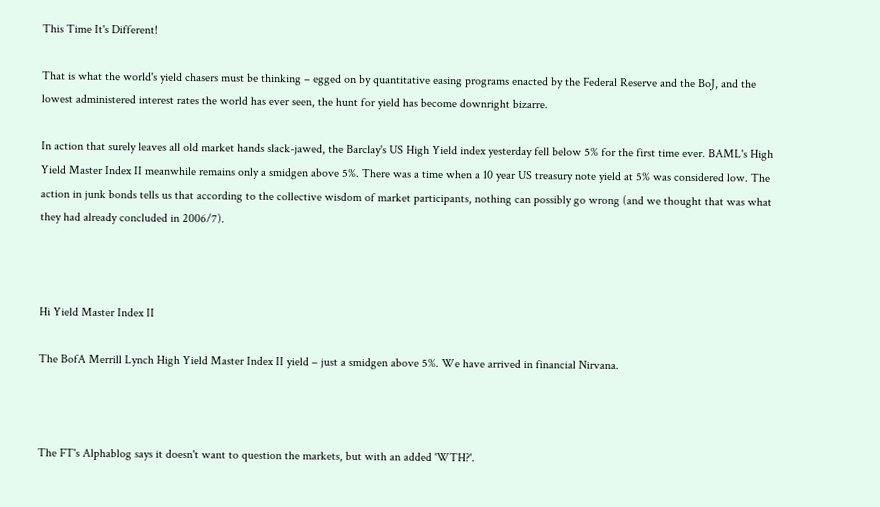This Time It's Different!

That is what the world's yield chasers must be thinking – egged on by quantitative easing programs enacted by the Federal Reserve and the BoJ, and the lowest administered interest rates the world has ever seen, the hunt for yield has become downright bizarre.

In action that surely leaves all old market hands slack-jawed, the Barclay's US High Yield index yesterday fell below 5% for the first time ever. BAML's High Yield Master Index II meanwhile remains only a smidgen above 5%. There was a time when a 10 year US treasury note yield at 5% was considered low. The action in junk bonds tells us that according to the collective wisdom of market participants, nothing can possibly go wrong (and we thought that was what they had already concluded in 2006/7).



Hi Yield Master Index II

The BofA Merrill Lynch High Yield Master Index II yield – just a smidgen above 5%. We have arrived in financial Nirvana.



The FT's Alphablog says it doesn't want to question the markets, but with an added 'WTH?'.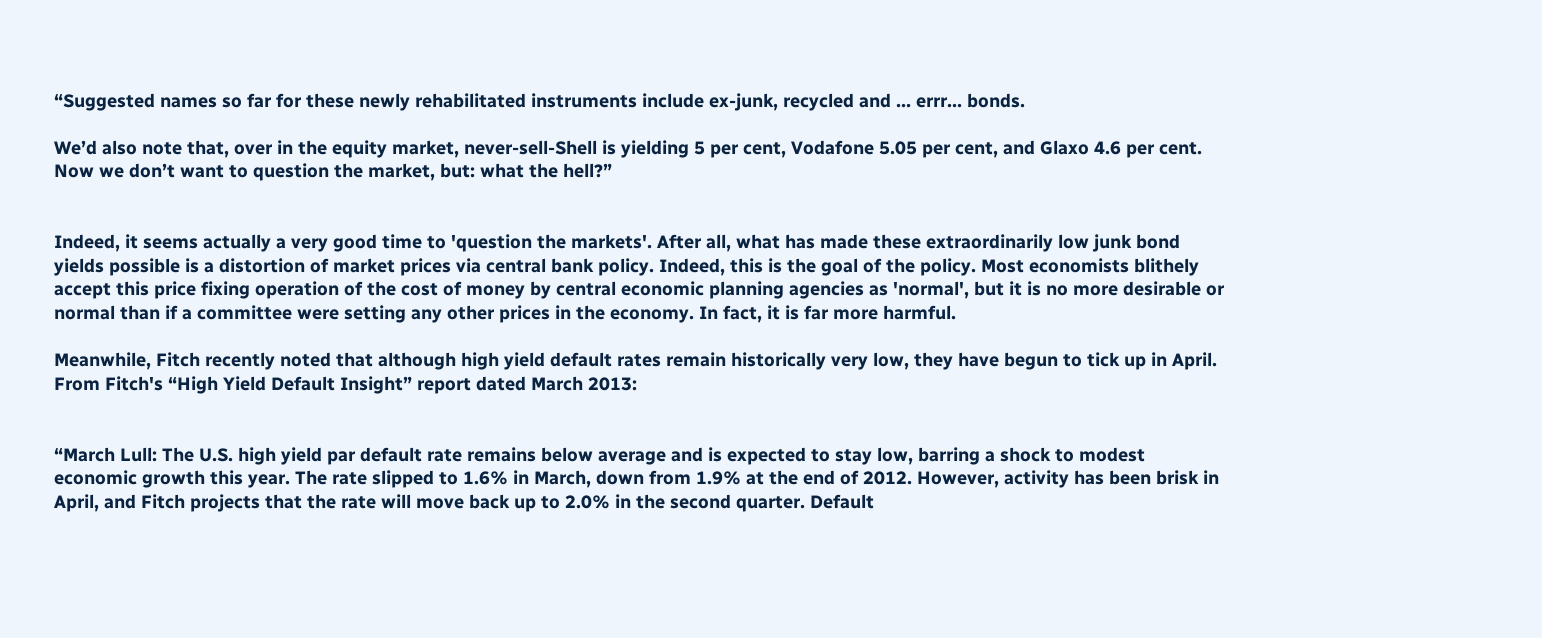“Suggested names so far for these newly rehabilitated instruments include ex-junk, recycled and … errr… bonds.

We’d also note that, over in the equity market, never-sell-Shell is yielding 5 per cent, Vodafone 5.05 per cent, and Glaxo 4.6 per cent. Now we don’t want to question the market, but: what the hell?”


Indeed, it seems actually a very good time to 'question the markets'. After all, what has made these extraordinarily low junk bond yields possible is a distortion of market prices via central bank policy. Indeed, this is the goal of the policy. Most economists blithely accept this price fixing operation of the cost of money by central economic planning agencies as 'normal', but it is no more desirable or normal than if a committee were setting any other prices in the economy. In fact, it is far more harmful.

Meanwhile, Fitch recently noted that although high yield default rates remain historically very low, they have begun to tick up in April. From Fitch's “High Yield Default Insight” report dated March 2013:


“March Lull: The U.S. high yield par default rate remains below average and is expected to stay low, barring a shock to modest economic growth this year. The rate slipped to 1.6% in March, down from 1.9% at the end of 2012. However, activity has been brisk in April, and Fitch projects that the rate will move back up to 2.0% in the second quarter. Default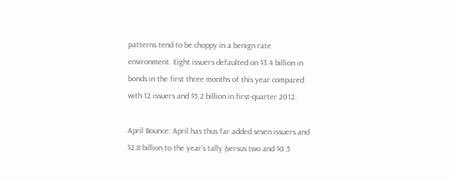patterns tend to be choppy in a benign rate environment. Eight issuers defaulted on $3.4 billion in bonds in the first three months of this year compared with 12 issuers and $5.2 billion in first-quarter 2012.

April Bounce: April has thus far added seven issuers and $2.8 billion to the year’s tally (versus two and $0.5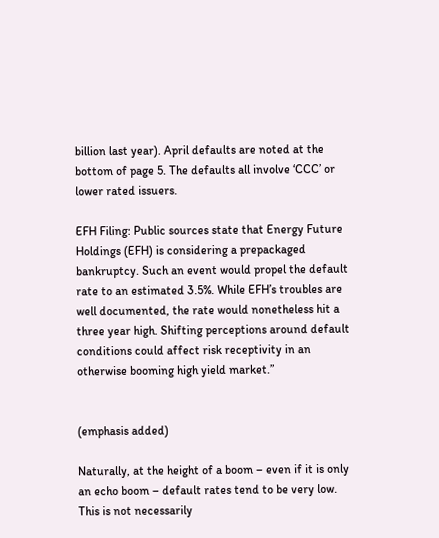billion last year). April defaults are noted at the bottom of page 5. The defaults all involve ‘CCC’ or lower rated issuers.

EFH Filing: Public sources state that Energy Future Holdings (EFH) is considering a prepackaged bankruptcy. Such an event would propel the default rate to an estimated 3.5%. While EFH’s troubles are well documented, the rate would nonetheless hit a three year high. Shifting perceptions around default conditions could affect risk receptivity in an otherwise booming high yield market.”


(emphasis added)

Naturally, at the height of a boom – even if it is only an echo boom – default rates tend to be very low. This is not necessarily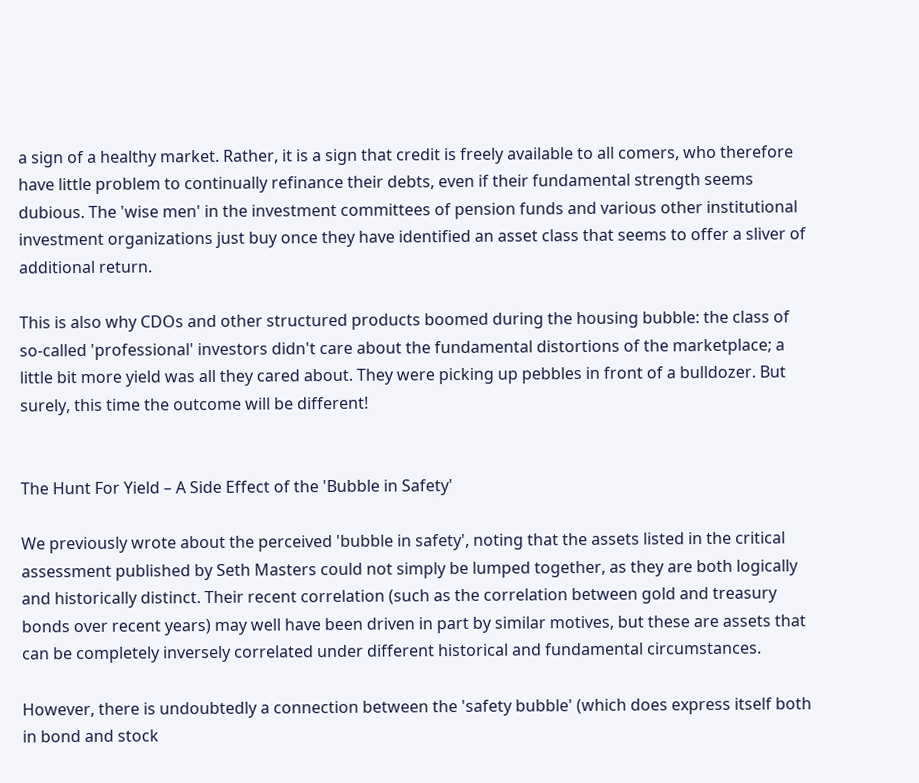a sign of a healthy market. Rather, it is a sign that credit is freely available to all comers, who therefore have little problem to continually refinance their debts, even if their fundamental strength seems dubious. The 'wise men' in the investment committees of pension funds and various other institutional investment organizations just buy once they have identified an asset class that seems to offer a sliver of additional return.

This is also why CDOs and other structured products boomed during the housing bubble: the class of so-called 'professional' investors didn't care about the fundamental distortions of the marketplace; a little bit more yield was all they cared about. They were picking up pebbles in front of a bulldozer. But surely, this time the outcome will be different!


The Hunt For Yield – A Side Effect of the 'Bubble in Safety'

We previously wrote about the perceived 'bubble in safety', noting that the assets listed in the critical assessment published by Seth Masters could not simply be lumped together, as they are both logically and historically distinct. Their recent correlation (such as the correlation between gold and treasury bonds over recent years) may well have been driven in part by similar motives, but these are assets that can be completely inversely correlated under different historical and fundamental circumstances.

However, there is undoubtedly a connection between the 'safety bubble' (which does express itself both in bond and stock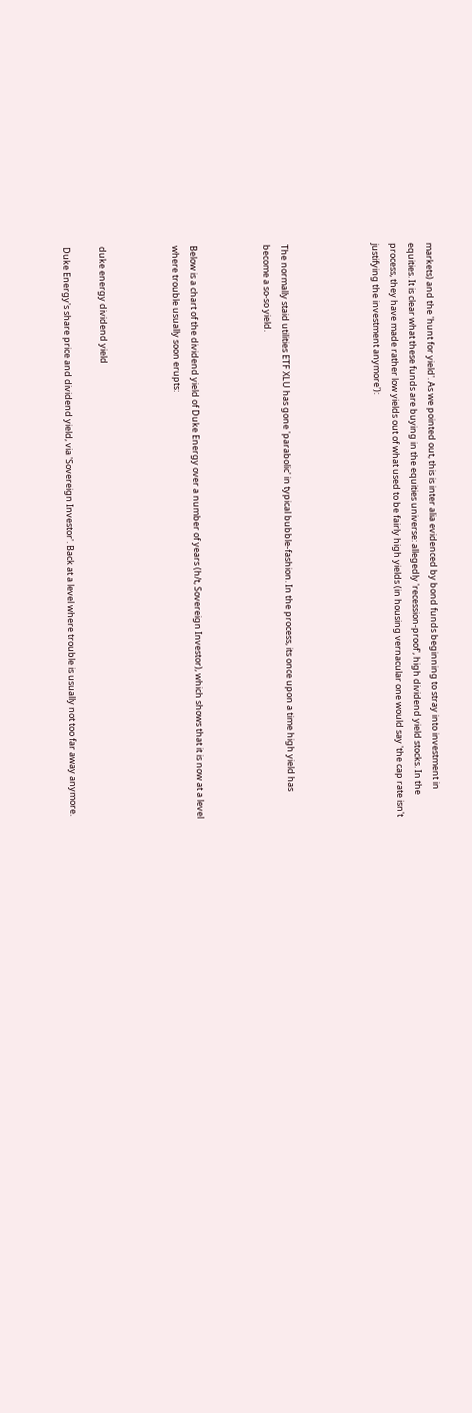markets) and the 'hunt for yield'. As we pointed out, this is inter alia evidenced by bond funds beginning to stray into investment in equities. It is clear what these funds are buying in the equities universe: allegedly 'recession-proof', high dividend yield stocks. In the process, they have made rather low yields out of what used to be fairly high yields (in housing vernacular one would say 'the cap rate isn't justifying the investment anymore'):




The normally staid utilities ETF XLU has gone 'parabolic' in typical bubble-fashion. In the process, its once upon a time high yield has become a so-so yield.



Below is a chart of the dividend yield of Duke Energy over a number of years (h/t, Sovereign Investor), which shows that it is now at a level where trouble usually soon erupts:



duke energy dividend yield

Duke Energy's share price and dividend yield, via 'Sovereign Investor'. Back at a level where trouble is usually not too far away anymore.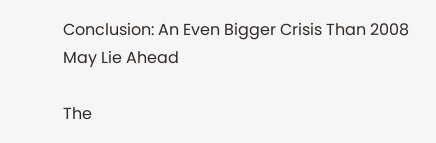Conclusion: An Even Bigger Crisis Than 2008 May Lie Ahead

The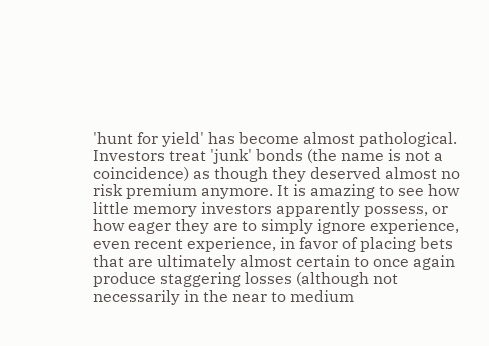'hunt for yield' has become almost pathological. Investors treat 'junk' bonds (the name is not a coincidence) as though they deserved almost no risk premium anymore. It is amazing to see how little memory investors apparently possess, or how eager they are to simply ignore experience, even recent experience, in favor of placing bets that are ultimately almost certain to once again produce staggering losses (although not necessarily in the near to medium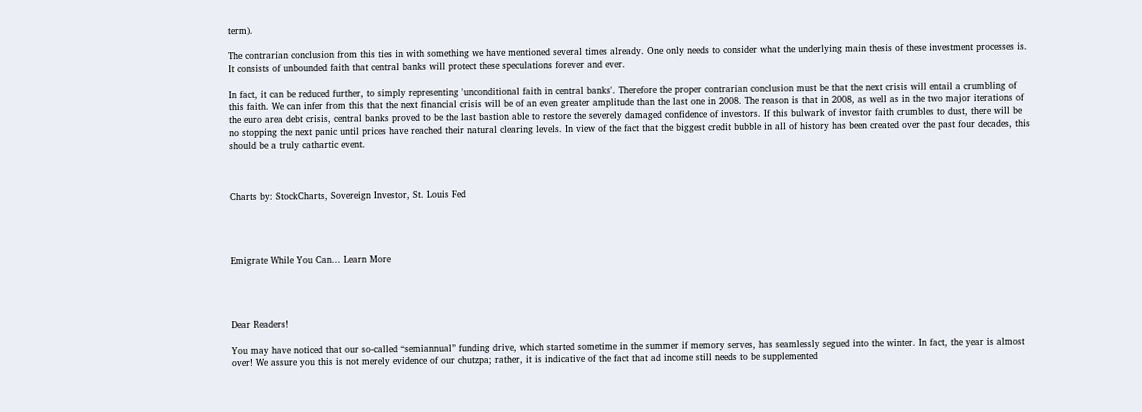term).

The contrarian conclusion from this ties in with something we have mentioned several times already. One only needs to consider what the underlying main thesis of these investment processes is. It consists of unbounded faith that central banks will protect these speculations forever and ever.

In fact, it can be reduced further, to simply representing 'unconditional faith in central banks'. Therefore the proper contrarian conclusion must be that the next crisis will entail a crumbling of this faith. We can infer from this that the next financial crisis will be of an even greater amplitude than the last one in 2008. The reason is that in 2008, as well as in the two major iterations of the euro area debt crisis, central banks proved to be the last bastion able to restore the severely damaged confidence of investors. If this bulwark of investor faith crumbles to dust, there will be no stopping the next panic until prices have reached their natural clearing levels. In view of the fact that the biggest credit bubble in all of history has been created over the past four decades, this should be a truly cathartic event.



Charts by: StockCharts, Sovereign Investor, St. Louis Fed




Emigrate While You Can... Learn More




Dear Readers!

You may have noticed that our so-called “semiannual” funding drive, which started sometime in the summer if memory serves, has seamlessly segued into the winter. In fact, the year is almost over! We assure you this is not merely evidence of our chutzpa; rather, it is indicative of the fact that ad income still needs to be supplemented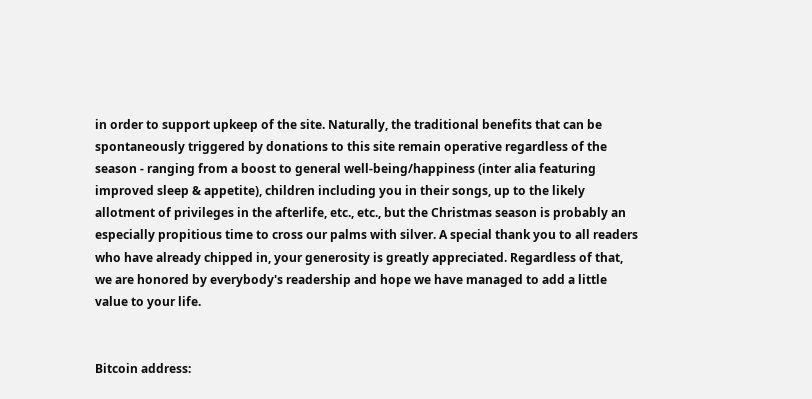in order to support upkeep of the site. Naturally, the traditional benefits that can be spontaneously triggered by donations to this site remain operative regardless of the season - ranging from a boost to general well-being/happiness (inter alia featuring improved sleep & appetite), children including you in their songs, up to the likely allotment of privileges in the afterlife, etc., etc., but the Christmas season is probably an especially propitious time to cross our palms with silver. A special thank you to all readers who have already chipped in, your generosity is greatly appreciated. Regardless of that, we are honored by everybody's readership and hope we have managed to add a little value to your life.


Bitcoin address: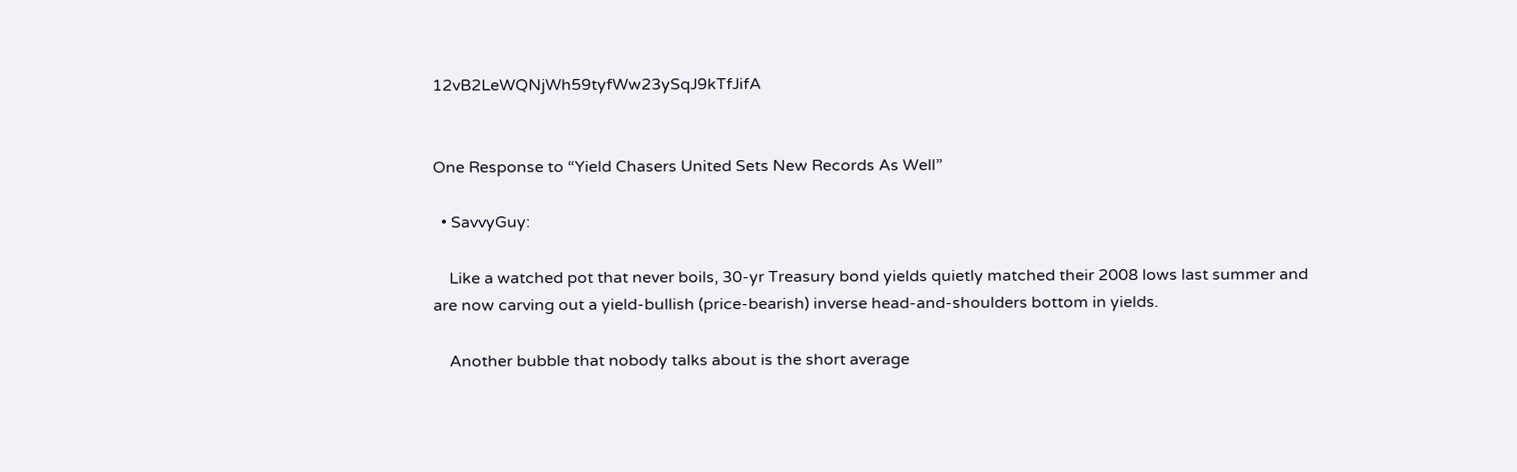12vB2LeWQNjWh59tyfWw23ySqJ9kTfJifA


One Response to “Yield Chasers United Sets New Records As Well”

  • SavvyGuy:

    Like a watched pot that never boils, 30-yr Treasury bond yields quietly matched their 2008 lows last summer and are now carving out a yield-bullish (price-bearish) inverse head-and-shoulders bottom in yields.

    Another bubble that nobody talks about is the short average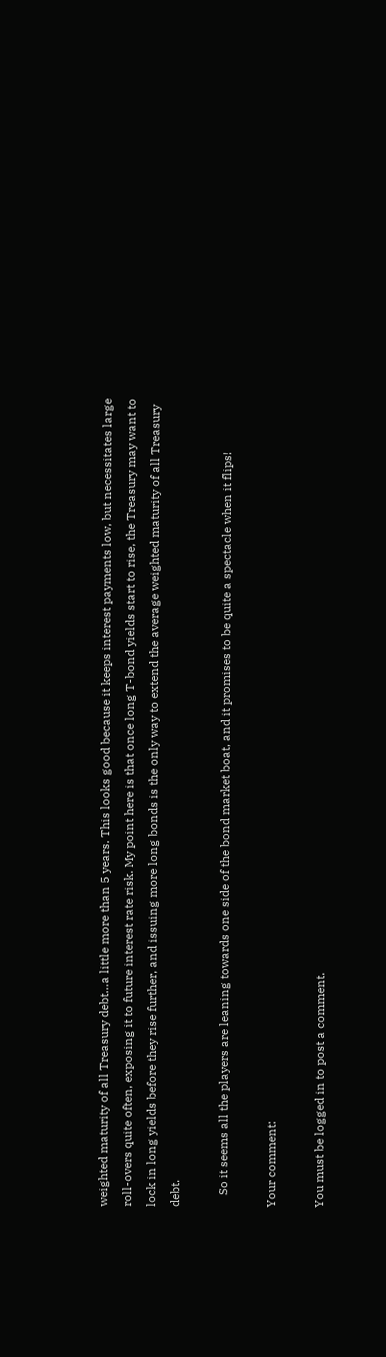weighted maturity of all Treasury debt…a little more than 5 years. This looks good because it keeps interest payments low, but necessitates large roll-overs quite often, exposing it to future interest rate risk. My point here is that once long T-bond yields start to rise, the Treasury may want to lock in long yields before they rise further, and issuing more long bonds is the only way to extend the average weighted maturity of all Treasury debt.

    So it seems all the players are leaning towards one side of the bond market boat, and it promises to be quite a spectacle when it flips!

Your comment:

You must be logged in to post a comment.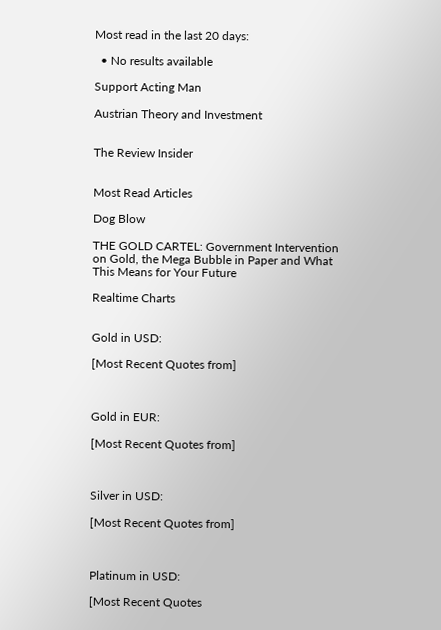Most read in the last 20 days:

  • No results available

Support Acting Man

Austrian Theory and Investment


The Review Insider


Most Read Articles

Dog Blow

THE GOLD CARTEL: Government Intervention on Gold, the Mega Bubble in Paper and What This Means for Your Future

Realtime Charts


Gold in USD:

[Most Recent Quotes from]



Gold in EUR:

[Most Recent Quotes from]



Silver in USD:

[Most Recent Quotes from]



Platinum in USD:

[Most Recent Quotes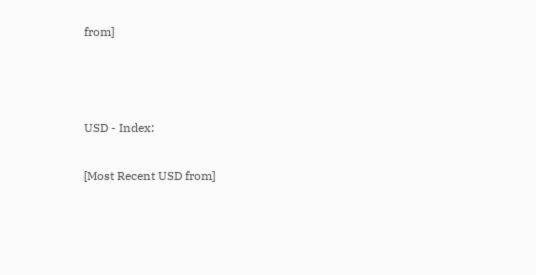from]



USD - Index:

[Most Recent USD from]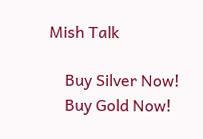Mish Talk

    Buy Silver Now!
    Buy Gold Now!